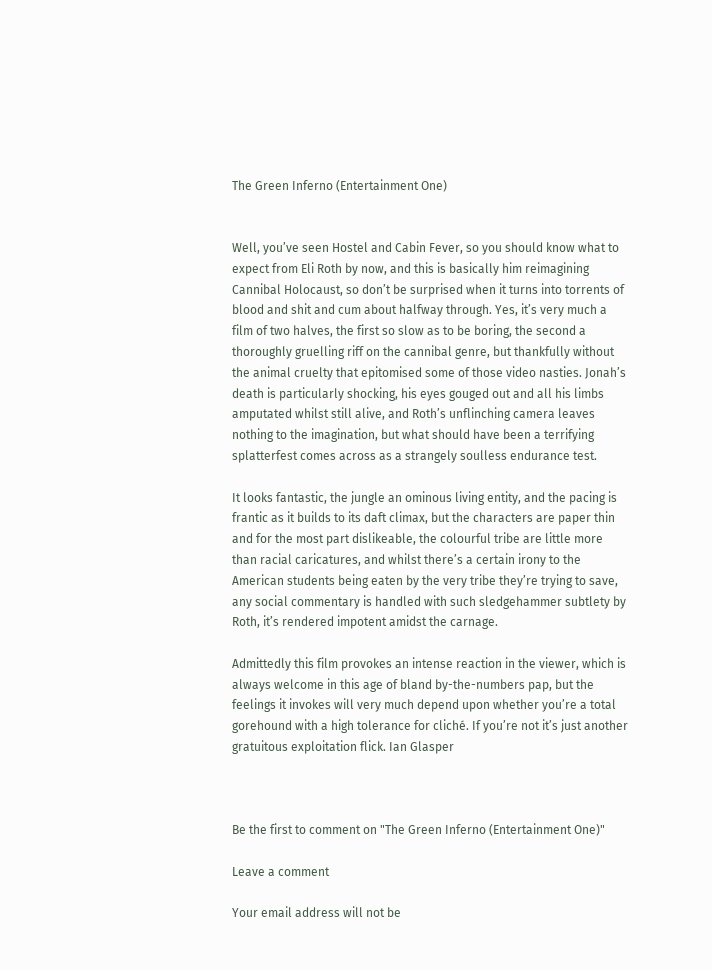The Green Inferno (Entertainment One)


Well, you’ve seen Hostel and Cabin Fever, so you should know what to expect from Eli Roth by now, and this is basically him reimagining Cannibal Holocaust, so don’t be surprised when it turns into torrents of blood and shit and cum about halfway through. Yes, it’s very much a film of two halves, the first so slow as to be boring, the second a thoroughly gruelling riff on the cannibal genre, but thankfully without the animal cruelty that epitomised some of those video nasties. Jonah’s death is particularly shocking, his eyes gouged out and all his limbs amputated whilst still alive, and Roth’s unflinching camera leaves nothing to the imagination, but what should have been a terrifying splatterfest comes across as a strangely soulless endurance test.

It looks fantastic, the jungle an ominous living entity, and the pacing is frantic as it builds to its daft climax, but the characters are paper thin and for the most part dislikeable, the colourful tribe are little more than racial caricatures, and whilst there’s a certain irony to the American students being eaten by the very tribe they’re trying to save, any social commentary is handled with such sledgehammer subtlety by Roth, it’s rendered impotent amidst the carnage.

Admittedly this film provokes an intense reaction in the viewer, which is always welcome in this age of bland by-the-numbers pap, but the feelings it invokes will very much depend upon whether you’re a total gorehound with a high tolerance for cliché. If you’re not it’s just another gratuitous exploitation flick. Ian Glasper



Be the first to comment on "The Green Inferno (Entertainment One)"

Leave a comment

Your email address will not be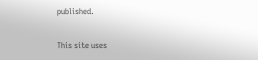published.


This site uses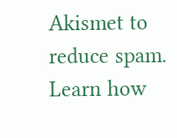Akismet to reduce spam. Learn how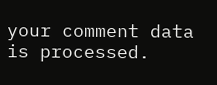your comment data is processed.